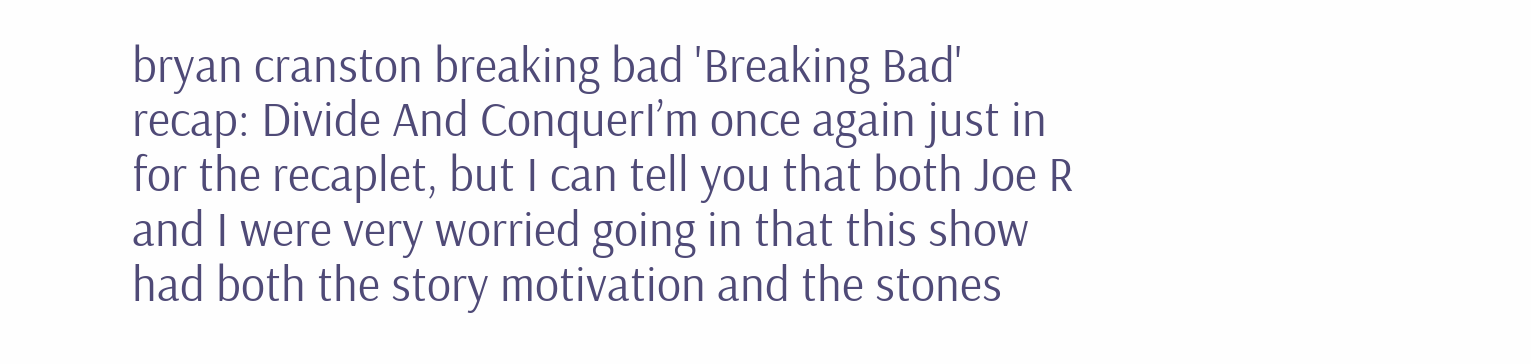bryan cranston breaking bad 'Breaking Bad' recap: Divide And ConquerI’m once again just in for the recaplet, but I can tell you that both Joe R and I were very worried going in that this show had both the story motivation and the stones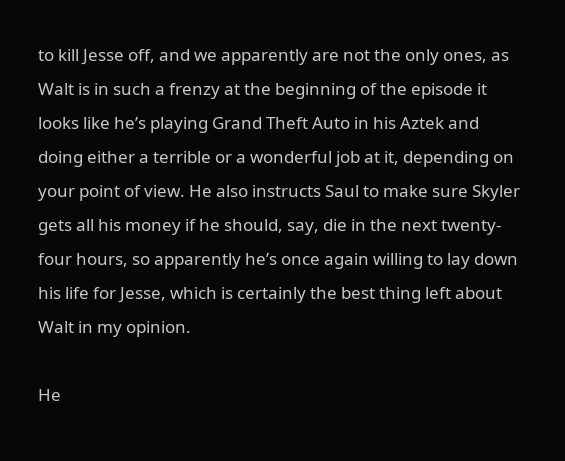to kill Jesse off, and we apparently are not the only ones, as Walt is in such a frenzy at the beginning of the episode it looks like he’s playing Grand Theft Auto in his Aztek and doing either a terrible or a wonderful job at it, depending on your point of view. He also instructs Saul to make sure Skyler gets all his money if he should, say, die in the next twenty-four hours, so apparently he’s once again willing to lay down his life for Jesse, which is certainly the best thing left about Walt in my opinion.

He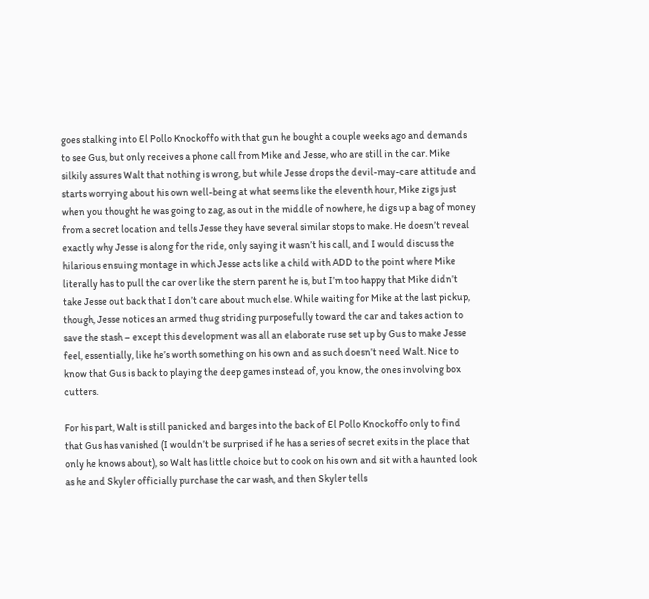goes stalking into El Pollo Knockoffo with that gun he bought a couple weeks ago and demands to see Gus, but only receives a phone call from Mike and Jesse, who are still in the car. Mike silkily assures Walt that nothing is wrong, but while Jesse drops the devil-may-care attitude and starts worrying about his own well-being at what seems like the eleventh hour, Mike zigs just when you thought he was going to zag, as out in the middle of nowhere, he digs up a bag of money from a secret location and tells Jesse they have several similar stops to make. He doesn’t reveal exactly why Jesse is along for the ride, only saying it wasn’t his call, and I would discuss the hilarious ensuing montage in which Jesse acts like a child with ADD to the point where Mike literally has to pull the car over like the stern parent he is, but I’m too happy that Mike didn’t take Jesse out back that I don’t care about much else. While waiting for Mike at the last pickup, though, Jesse notices an armed thug striding purposefully toward the car and takes action to save the stash – except this development was all an elaborate ruse set up by Gus to make Jesse feel, essentially, like he’s worth something on his own and as such doesn’t need Walt. Nice to know that Gus is back to playing the deep games instead of, you know, the ones involving box cutters.

For his part, Walt is still panicked and barges into the back of El Pollo Knockoffo only to find that Gus has vanished (I wouldn’t be surprised if he has a series of secret exits in the place that only he knows about), so Walt has little choice but to cook on his own and sit with a haunted look as he and Skyler officially purchase the car wash, and then Skyler tells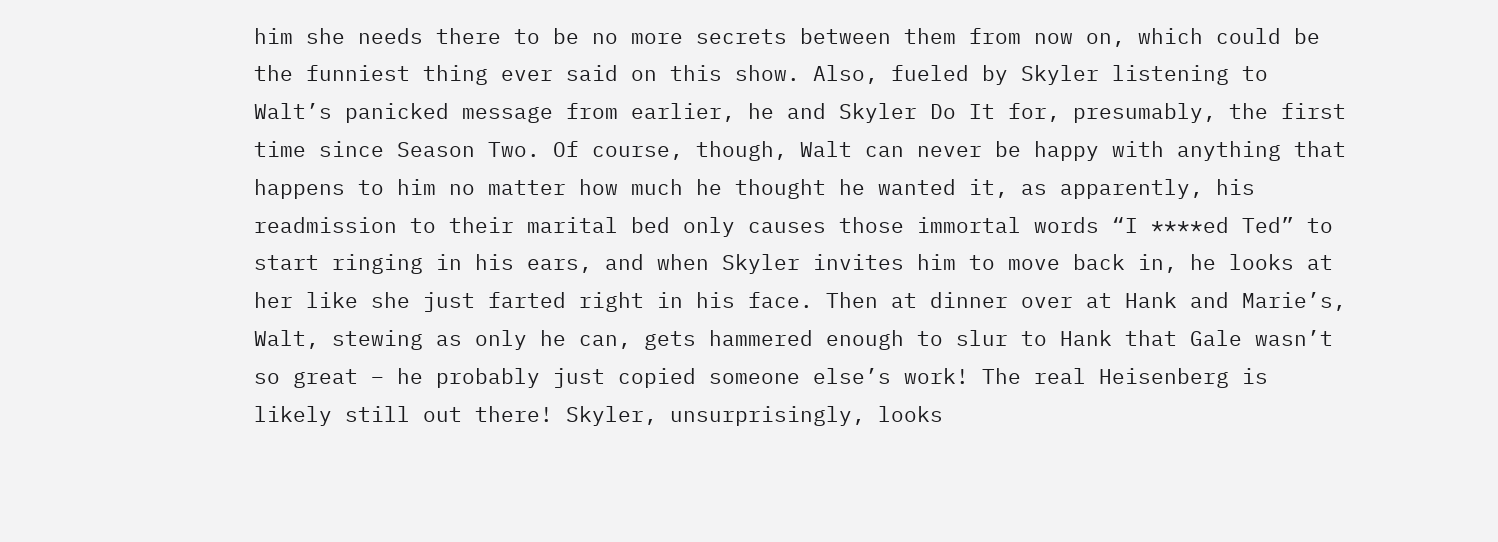him she needs there to be no more secrets between them from now on, which could be the funniest thing ever said on this show. Also, fueled by Skyler listening to Walt’s panicked message from earlier, he and Skyler Do It for, presumably, the first time since Season Two. Of course, though, Walt can never be happy with anything that happens to him no matter how much he thought he wanted it, as apparently, his readmission to their marital bed only causes those immortal words “I ****ed Ted” to start ringing in his ears, and when Skyler invites him to move back in, he looks at her like she just farted right in his face. Then at dinner over at Hank and Marie’s, Walt, stewing as only he can, gets hammered enough to slur to Hank that Gale wasn’t so great – he probably just copied someone else’s work! The real Heisenberg is likely still out there! Skyler, unsurprisingly, looks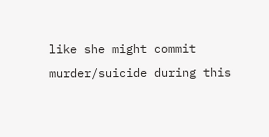like she might commit murder/suicide during this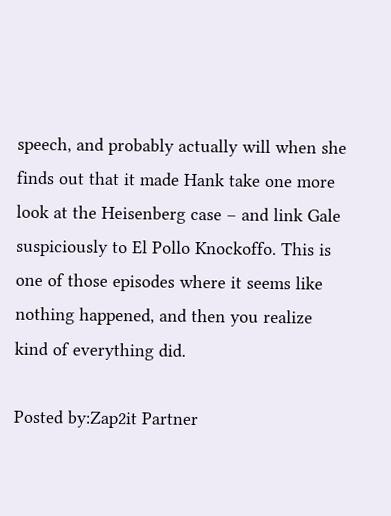speech, and probably actually will when she finds out that it made Hank take one more look at the Heisenberg case – and link Gale suspiciously to El Pollo Knockoffo. This is one of those episodes where it seems like nothing happened, and then you realize kind of everything did.

Posted by:Zap2it Partner